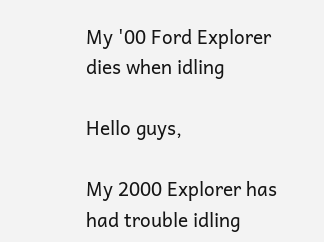My '00 Ford Explorer dies when idling

Hello guys,

My 2000 Explorer has had trouble idling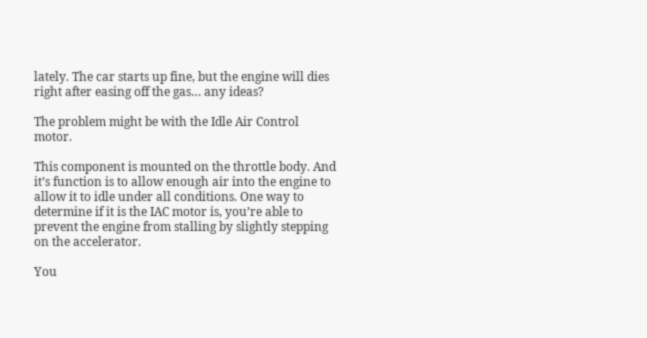lately. The car starts up fine, but the engine will dies right after easing off the gas… any ideas?

The problem might be with the Idle Air Control motor.

This component is mounted on the throttle body. And it’s function is to allow enough air into the engine to allow it to idle under all conditions. One way to determine if it is the IAC motor is, you’re able to prevent the engine from stalling by slightly stepping on the accelerator.

You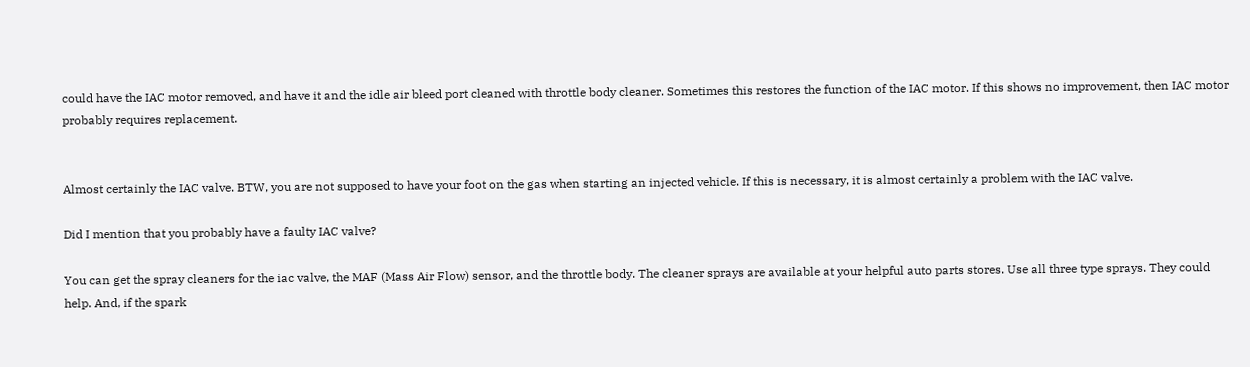could have the IAC motor removed, and have it and the idle air bleed port cleaned with throttle body cleaner. Sometimes this restores the function of the IAC motor. If this shows no improvement, then IAC motor probably requires replacement.


Almost certainly the IAC valve. BTW, you are not supposed to have your foot on the gas when starting an injected vehicle. If this is necessary, it is almost certainly a problem with the IAC valve.

Did I mention that you probably have a faulty IAC valve?

You can get the spray cleaners for the iac valve, the MAF (Mass Air Flow) sensor, and the throttle body. The cleaner sprays are available at your helpful auto parts stores. Use all three type sprays. They could help. And, if the spark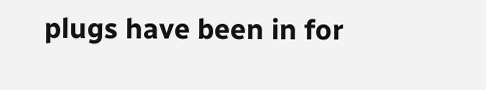plugs have been in for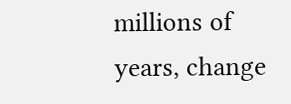millions of years, change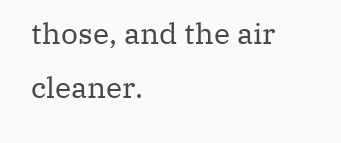those, and the air cleaner.